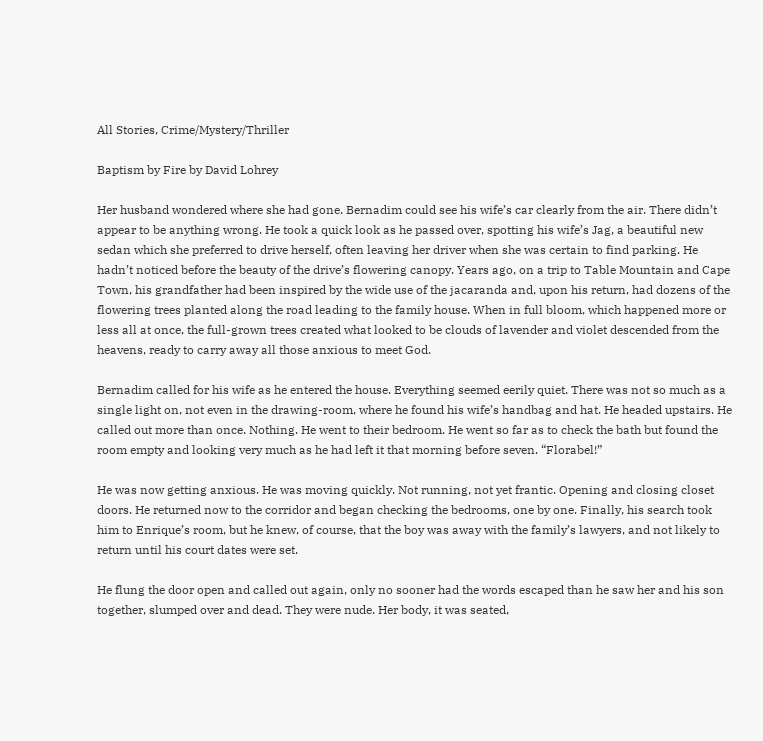All Stories, Crime/Mystery/Thriller

Baptism by Fire by David Lohrey

Her husband wondered where she had gone. Bernadim could see his wife’s car clearly from the air. There didn’t appear to be anything wrong. He took a quick look as he passed over, spotting his wife’s Jag, a beautiful new sedan which she preferred to drive herself, often leaving her driver when she was certain to find parking. He hadn’t noticed before the beauty of the drive’s flowering canopy. Years ago, on a trip to Table Mountain and Cape Town, his grandfather had been inspired by the wide use of the jacaranda and, upon his return, had dozens of the flowering trees planted along the road leading to the family house. When in full bloom, which happened more or less all at once, the full-grown trees created what looked to be clouds of lavender and violet descended from the heavens, ready to carry away all those anxious to meet God.

Bernadim called for his wife as he entered the house. Everything seemed eerily quiet. There was not so much as a single light on, not even in the drawing-room, where he found his wife’s handbag and hat. He headed upstairs. He called out more than once. Nothing. He went to their bedroom. He went so far as to check the bath but found the room empty and looking very much as he had left it that morning before seven. “Florabel!”

He was now getting anxious. He was moving quickly. Not running, not yet frantic. Opening and closing closet doors. He returned now to the corridor and began checking the bedrooms, one by one. Finally, his search took him to Enrique’s room, but he knew, of course, that the boy was away with the family’s lawyers, and not likely to return until his court dates were set.

He flung the door open and called out again, only no sooner had the words escaped than he saw her and his son together, slumped over and dead. They were nude. Her body, it was seated,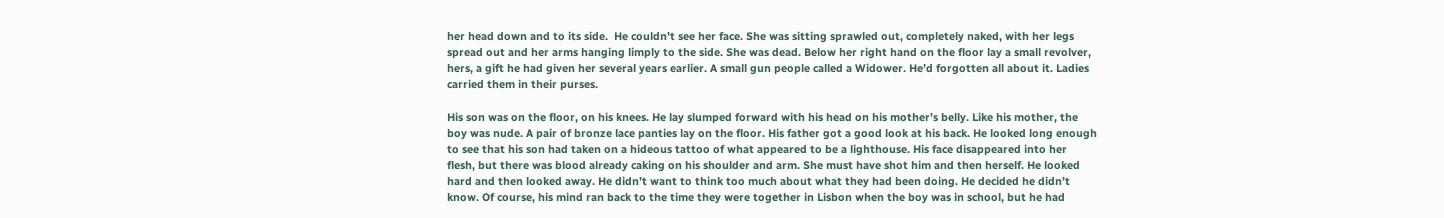her head down and to its side.  He couldn’t see her face. She was sitting sprawled out, completely naked, with her legs spread out and her arms hanging limply to the side. She was dead. Below her right hand on the floor lay a small revolver, hers, a gift he had given her several years earlier. A small gun people called a Widower. He’d forgotten all about it. Ladies carried them in their purses.

His son was on the floor, on his knees. He lay slumped forward with his head on his mother’s belly. Like his mother, the boy was nude. A pair of bronze lace panties lay on the floor. His father got a good look at his back. He looked long enough to see that his son had taken on a hideous tattoo of what appeared to be a lighthouse. His face disappeared into her flesh, but there was blood already caking on his shoulder and arm. She must have shot him and then herself. He looked hard and then looked away. He didn’t want to think too much about what they had been doing. He decided he didn’t know. Of course, his mind ran back to the time they were together in Lisbon when the boy was in school, but he had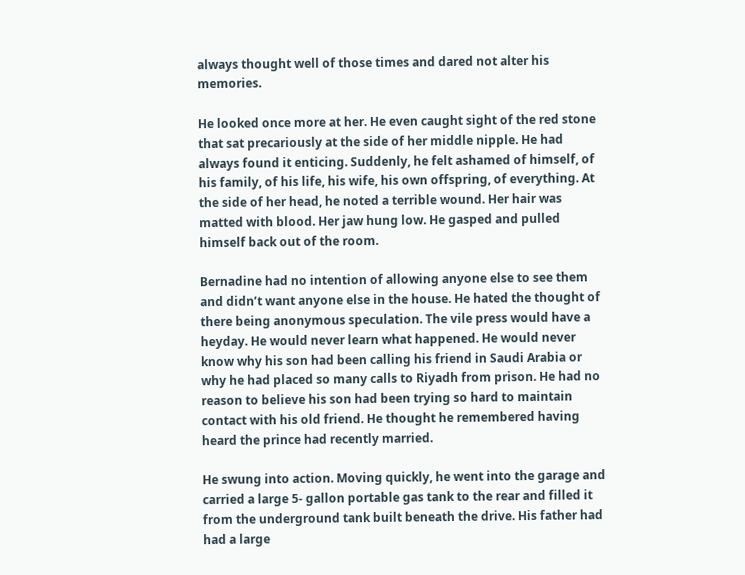always thought well of those times and dared not alter his memories.

He looked once more at her. He even caught sight of the red stone that sat precariously at the side of her middle nipple. He had always found it enticing. Suddenly, he felt ashamed of himself, of his family, of his life, his wife, his own offspring, of everything. At the side of her head, he noted a terrible wound. Her hair was matted with blood. Her jaw hung low. He gasped and pulled himself back out of the room.

Bernadine had no intention of allowing anyone else to see them and didn’t want anyone else in the house. He hated the thought of there being anonymous speculation. The vile press would have a heyday. He would never learn what happened. He would never know why his son had been calling his friend in Saudi Arabia or why he had placed so many calls to Riyadh from prison. He had no reason to believe his son had been trying so hard to maintain contact with his old friend. He thought he remembered having heard the prince had recently married.

He swung into action. Moving quickly, he went into the garage and carried a large 5- gallon portable gas tank to the rear and filled it from the underground tank built beneath the drive. His father had had a large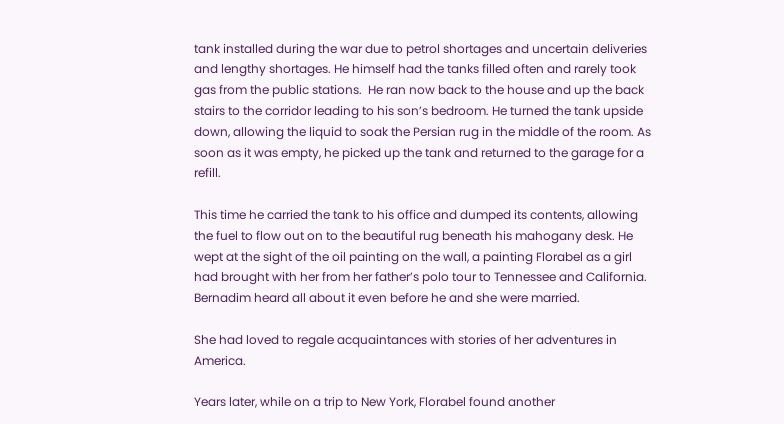tank installed during the war due to petrol shortages and uncertain deliveries and lengthy shortages. He himself had the tanks filled often and rarely took gas from the public stations.  He ran now back to the house and up the back stairs to the corridor leading to his son’s bedroom. He turned the tank upside down, allowing the liquid to soak the Persian rug in the middle of the room. As soon as it was empty, he picked up the tank and returned to the garage for a refill.

This time he carried the tank to his office and dumped its contents, allowing the fuel to flow out on to the beautiful rug beneath his mahogany desk. He wept at the sight of the oil painting on the wall, a painting Florabel as a girl had brought with her from her father’s polo tour to Tennessee and California. Bernadim heard all about it even before he and she were married.

She had loved to regale acquaintances with stories of her adventures in America.

Years later, while on a trip to New York, Florabel found another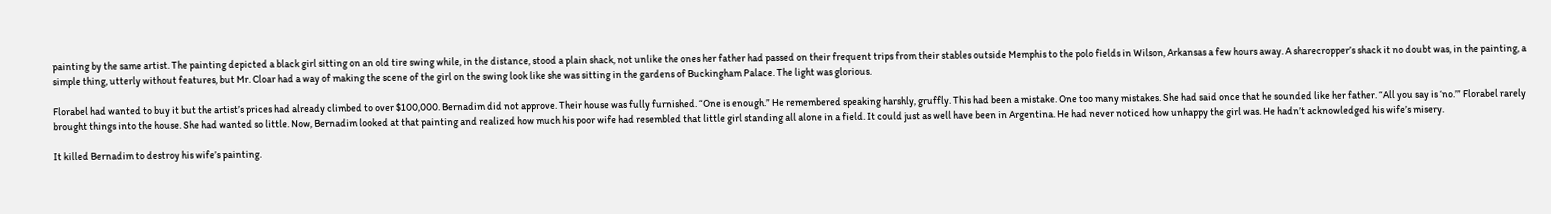painting by the same artist. The painting depicted a black girl sitting on an old tire swing while, in the distance, stood a plain shack, not unlike the ones her father had passed on their frequent trips from their stables outside Memphis to the polo fields in Wilson, Arkansas a few hours away. A sharecropper’s shack it no doubt was, in the painting, a simple thing, utterly without features, but Mr. Cloar had a way of making the scene of the girl on the swing look like she was sitting in the gardens of Buckingham Palace. The light was glorious.

Florabel had wanted to buy it but the artist’s prices had already climbed to over $100,000. Bernadim did not approve. Their house was fully furnished. “One is enough.” He remembered speaking harshly, gruffly. This had been a mistake. One too many mistakes. She had said once that he sounded like her father. “All you say is ‘no.’” Florabel rarely brought things into the house. She had wanted so little. Now, Bernadim looked at that painting and realized how much his poor wife had resembled that little girl standing all alone in a field. It could just as well have been in Argentina. He had never noticed how unhappy the girl was. He hadn’t acknowledged his wife’s misery.

It killed Bernadim to destroy his wife’s painting.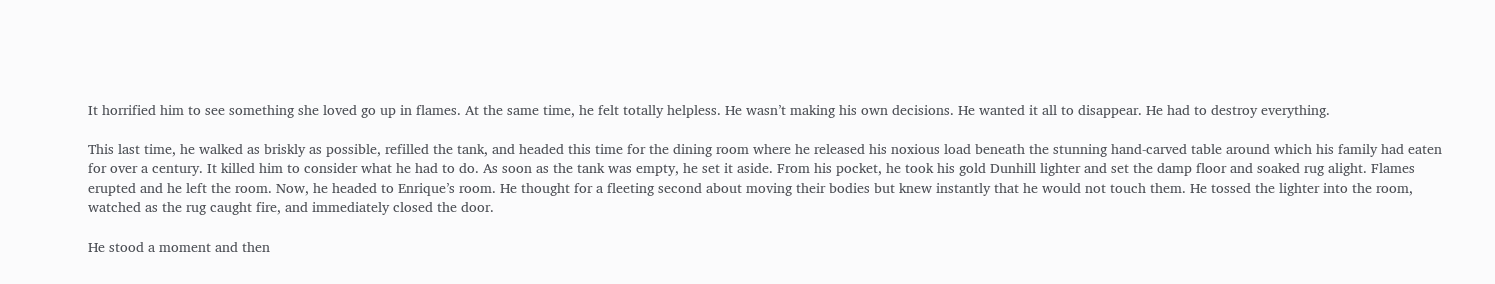It horrified him to see something she loved go up in flames. At the same time, he felt totally helpless. He wasn’t making his own decisions. He wanted it all to disappear. He had to destroy everything.

This last time, he walked as briskly as possible, refilled the tank, and headed this time for the dining room where he released his noxious load beneath the stunning hand-carved table around which his family had eaten for over a century. It killed him to consider what he had to do. As soon as the tank was empty, he set it aside. From his pocket, he took his gold Dunhill lighter and set the damp floor and soaked rug alight. Flames erupted and he left the room. Now, he headed to Enrique’s room. He thought for a fleeting second about moving their bodies but knew instantly that he would not touch them. He tossed the lighter into the room, watched as the rug caught fire, and immediately closed the door.

He stood a moment and then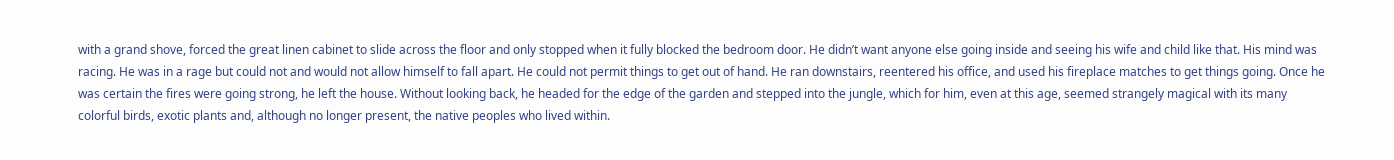with a grand shove, forced the great linen cabinet to slide across the floor and only stopped when it fully blocked the bedroom door. He didn’t want anyone else going inside and seeing his wife and child like that. His mind was racing. He was in a rage but could not and would not allow himself to fall apart. He could not permit things to get out of hand. He ran downstairs, reentered his office, and used his fireplace matches to get things going. Once he was certain the fires were going strong, he left the house. Without looking back, he headed for the edge of the garden and stepped into the jungle, which for him, even at this age, seemed strangely magical with its many colorful birds, exotic plants and, although no longer present, the native peoples who lived within.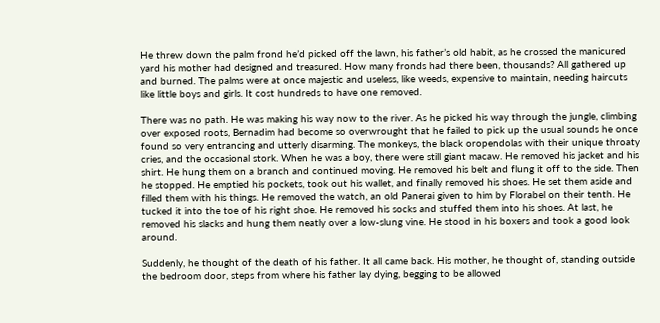He threw down the palm frond he’d picked off the lawn, his father’s old habit, as he crossed the manicured yard his mother had designed and treasured. How many fronds had there been, thousands? All gathered up and burned. The palms were at once majestic and useless, like weeds, expensive to maintain, needing haircuts like little boys and girls. It cost hundreds to have one removed.

There was no path. He was making his way now to the river. As he picked his way through the jungle, climbing over exposed roots, Bernadim had become so overwrought that he failed to pick up the usual sounds he once found so very entrancing and utterly disarming. The monkeys, the black oropendolas with their unique throaty cries, and the occasional stork. When he was a boy, there were still giant macaw. He removed his jacket and his shirt. He hung them on a branch and continued moving. He removed his belt and flung it off to the side. Then he stopped. He emptied his pockets, took out his wallet, and finally removed his shoes. He set them aside and filled them with his things. He removed the watch, an old Panerai given to him by Florabel on their tenth. He tucked it into the toe of his right shoe. He removed his socks and stuffed them into his shoes. At last, he removed his slacks and hung them neatly over a low-slung vine. He stood in his boxers and took a good look around.

Suddenly, he thought of the death of his father. It all came back. His mother, he thought of, standing outside the bedroom door, steps from where his father lay dying, begging to be allowed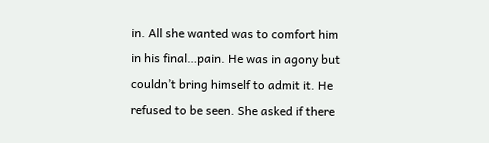in. All she wanted was to comfort him in his final…pain. He was in agony but couldn’t bring himself to admit it. He refused to be seen. She asked if there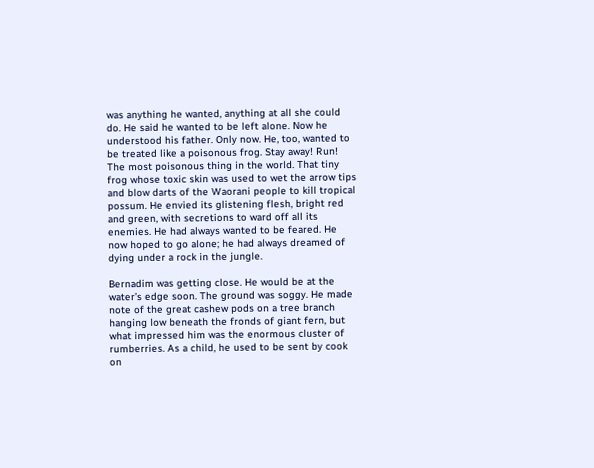was anything he wanted, anything at all she could do. He said he wanted to be left alone. Now he understood his father. Only now. He, too, wanted to be treated like a poisonous frog. Stay away! Run! The most poisonous thing in the world. That tiny frog whose toxic skin was used to wet the arrow tips and blow darts of the Waorani people to kill tropical possum. He envied its glistening flesh, bright red and green, with secretions to ward off all its enemies. He had always wanted to be feared. He now hoped to go alone; he had always dreamed of dying under a rock in the jungle.

Bernadim was getting close. He would be at the water’s edge soon. The ground was soggy. He made note of the great cashew pods on a tree branch hanging low beneath the fronds of giant fern, but what impressed him was the enormous cluster of rumberries. As a child, he used to be sent by cook on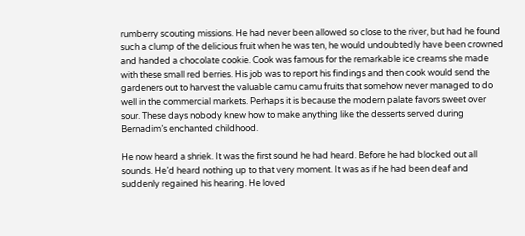rumberry scouting missions. He had never been allowed so close to the river, but had he found such a clump of the delicious fruit when he was ten, he would undoubtedly have been crowned and handed a chocolate cookie. Cook was famous for the remarkable ice creams she made with these small red berries. His job was to report his findings and then cook would send the gardeners out to harvest the valuable camu camu fruits that somehow never managed to do well in the commercial markets. Perhaps it is because the modern palate favors sweet over sour. These days nobody knew how to make anything like the desserts served during Bernadim’s enchanted childhood.

He now heard a shriek. It was the first sound he had heard. Before he had blocked out all sounds. He’d heard nothing up to that very moment. It was as if he had been deaf and suddenly regained his hearing. He loved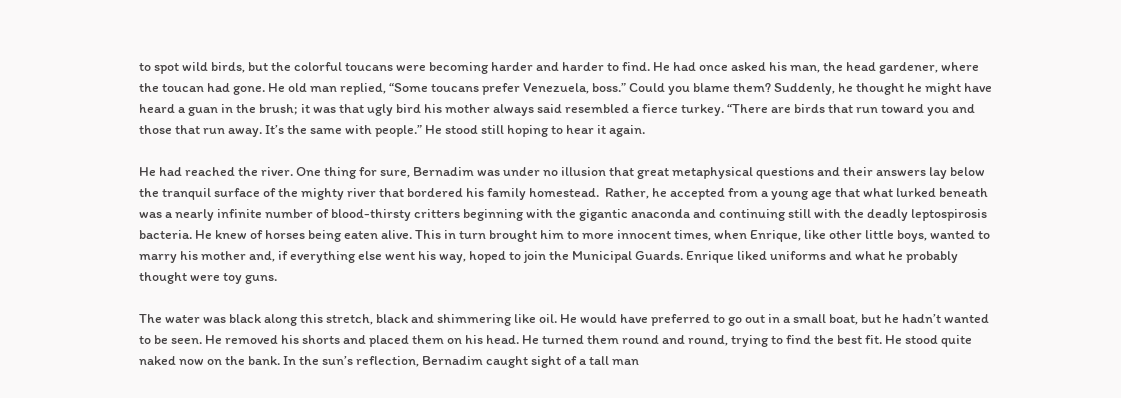to spot wild birds, but the colorful toucans were becoming harder and harder to find. He had once asked his man, the head gardener, where the toucan had gone. He old man replied, “Some toucans prefer Venezuela, boss.” Could you blame them? Suddenly, he thought he might have heard a guan in the brush; it was that ugly bird his mother always said resembled a fierce turkey. “There are birds that run toward you and those that run away. It’s the same with people.” He stood still hoping to hear it again.

He had reached the river. One thing for sure, Bernadim was under no illusion that great metaphysical questions and their answers lay below the tranquil surface of the mighty river that bordered his family homestead.  Rather, he accepted from a young age that what lurked beneath was a nearly infinite number of blood-thirsty critters beginning with the gigantic anaconda and continuing still with the deadly leptospirosis bacteria. He knew of horses being eaten alive. This in turn brought him to more innocent times, when Enrique, like other little boys, wanted to marry his mother and, if everything else went his way, hoped to join the Municipal Guards. Enrique liked uniforms and what he probably thought were toy guns.

The water was black along this stretch, black and shimmering like oil. He would have preferred to go out in a small boat, but he hadn’t wanted to be seen. He removed his shorts and placed them on his head. He turned them round and round, trying to find the best fit. He stood quite naked now on the bank. In the sun’s reflection, Bernadim caught sight of a tall man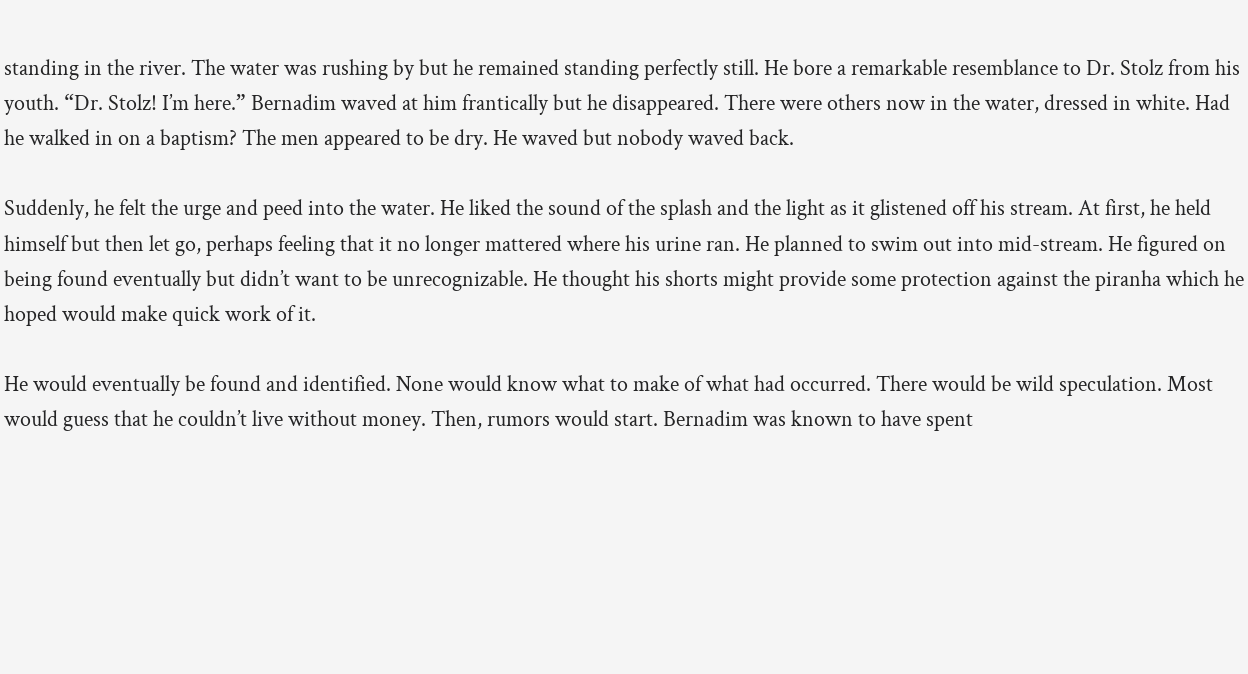standing in the river. The water was rushing by but he remained standing perfectly still. He bore a remarkable resemblance to Dr. Stolz from his youth. “Dr. Stolz! I’m here.” Bernadim waved at him frantically but he disappeared. There were others now in the water, dressed in white. Had he walked in on a baptism? The men appeared to be dry. He waved but nobody waved back.

Suddenly, he felt the urge and peed into the water. He liked the sound of the splash and the light as it glistened off his stream. At first, he held himself but then let go, perhaps feeling that it no longer mattered where his urine ran. He planned to swim out into mid-stream. He figured on being found eventually but didn’t want to be unrecognizable. He thought his shorts might provide some protection against the piranha which he hoped would make quick work of it.

He would eventually be found and identified. None would know what to make of what had occurred. There would be wild speculation. Most would guess that he couldn’t live without money. Then, rumors would start. Bernadim was known to have spent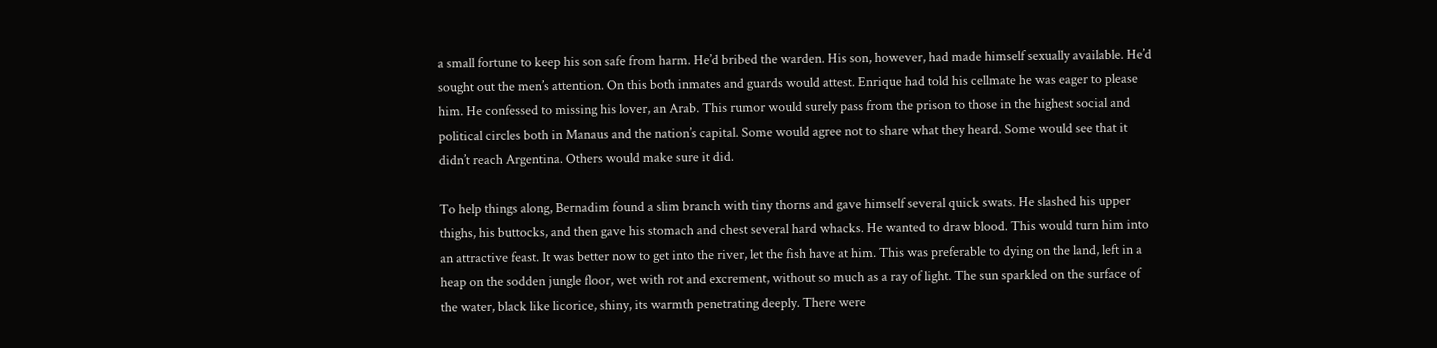a small fortune to keep his son safe from harm. He’d bribed the warden. His son, however, had made himself sexually available. He’d sought out the men’s attention. On this both inmates and guards would attest. Enrique had told his cellmate he was eager to please him. He confessed to missing his lover, an Arab. This rumor would surely pass from the prison to those in the highest social and political circles both in Manaus and the nation’s capital. Some would agree not to share what they heard. Some would see that it didn’t reach Argentina. Others would make sure it did.

To help things along, Bernadim found a slim branch with tiny thorns and gave himself several quick swats. He slashed his upper thighs, his buttocks, and then gave his stomach and chest several hard whacks. He wanted to draw blood. This would turn him into an attractive feast. It was better now to get into the river, let the fish have at him. This was preferable to dying on the land, left in a heap on the sodden jungle floor, wet with rot and excrement, without so much as a ray of light. The sun sparkled on the surface of the water, black like licorice, shiny, its warmth penetrating deeply. There were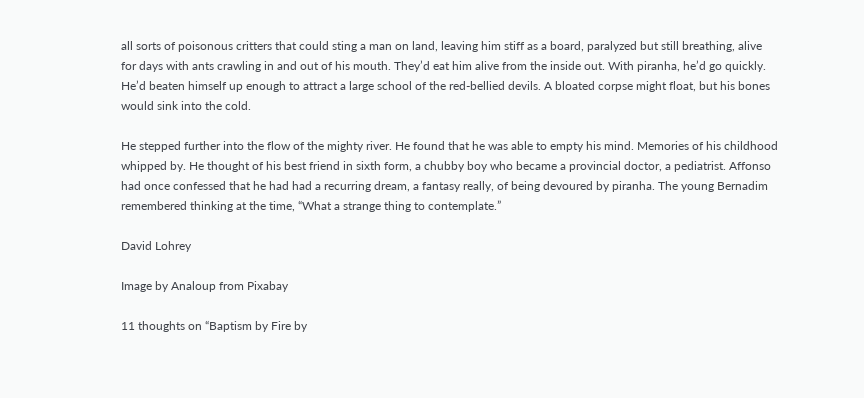all sorts of poisonous critters that could sting a man on land, leaving him stiff as a board, paralyzed but still breathing, alive for days with ants crawling in and out of his mouth. They’d eat him alive from the inside out. With piranha, he’d go quickly. He’d beaten himself up enough to attract a large school of the red-bellied devils. A bloated corpse might float, but his bones would sink into the cold.

He stepped further into the flow of the mighty river. He found that he was able to empty his mind. Memories of his childhood whipped by. He thought of his best friend in sixth form, a chubby boy who became a provincial doctor, a pediatrist. Affonso had once confessed that he had had a recurring dream, a fantasy really, of being devoured by piranha. The young Bernadim remembered thinking at the time, “What a strange thing to contemplate.”

David Lohrey

Image by Analoup from Pixabay

11 thoughts on “Baptism by Fire by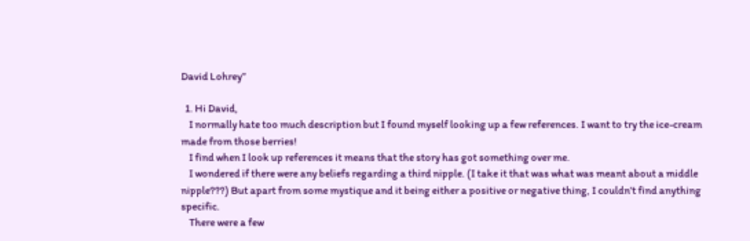David Lohrey”

  1. Hi David,
    I normally hate too much description but I found myself looking up a few references. I want to try the ice-cream made from those berries!
    I find when I look up references it means that the story has got something over me.
    I wondered if there were any beliefs regarding a third nipple. (I take it that was what was meant about a middle nipple???) But apart from some mystique and it being either a positive or negative thing, I couldn’t find anything specific.
    There were a few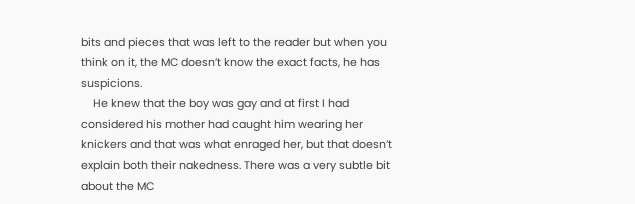bits and pieces that was left to the reader but when you think on it, the MC doesn’t know the exact facts, he has suspicions.
    He knew that the boy was gay and at first I had considered his mother had caught him wearing her knickers and that was what enraged her, but that doesn’t explain both their nakedness. There was a very subtle bit about the MC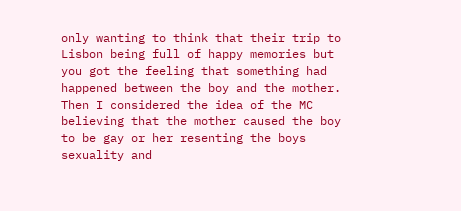only wanting to think that their trip to Lisbon being full of happy memories but you got the feeling that something had happened between the boy and the mother. Then I considered the idea of the MC believing that the mother caused the boy to be gay or her resenting the boys sexuality and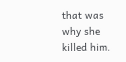that was why she killed him.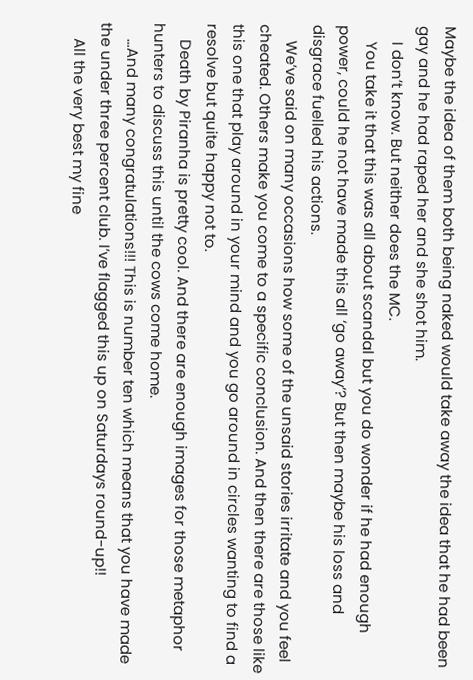Maybe the idea of them both being naked would take away the idea that he had been gay and he had raped her and she shot him.
    I don’t know. But neither does the MC.
    You take it that this was all about scandal but you do wonder if he had enough power, could he not have made this all ‘go away’? But then maybe his loss and disgrace fuelled his actions.
    We’ve said on many occasions how some of the unsaid stories irritate and you feel cheated. Others make you come to a specific conclusion. And then there are those like this one that play around in your mind and you go around in circles wanting to find a resolve but quite happy not to.
    Death by Piranha is pretty cool. And there are enough images for those metaphor hunters to discuss this until the cows come home.
    …And many congratulations!!! This is number ten which means that you have made the under three percent club. I’ve flagged this up on Saturdays round-up!!
    All the very best my fine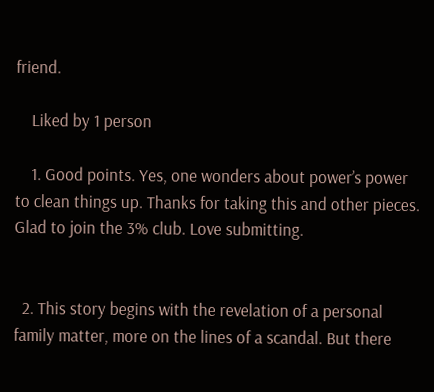friend.

    Liked by 1 person

    1. Good points. Yes, one wonders about power’s power to clean things up. Thanks for taking this and other pieces. Glad to join the 3% club. Love submitting.


  2. This story begins with the revelation of a personal family matter, more on the lines of a scandal. But there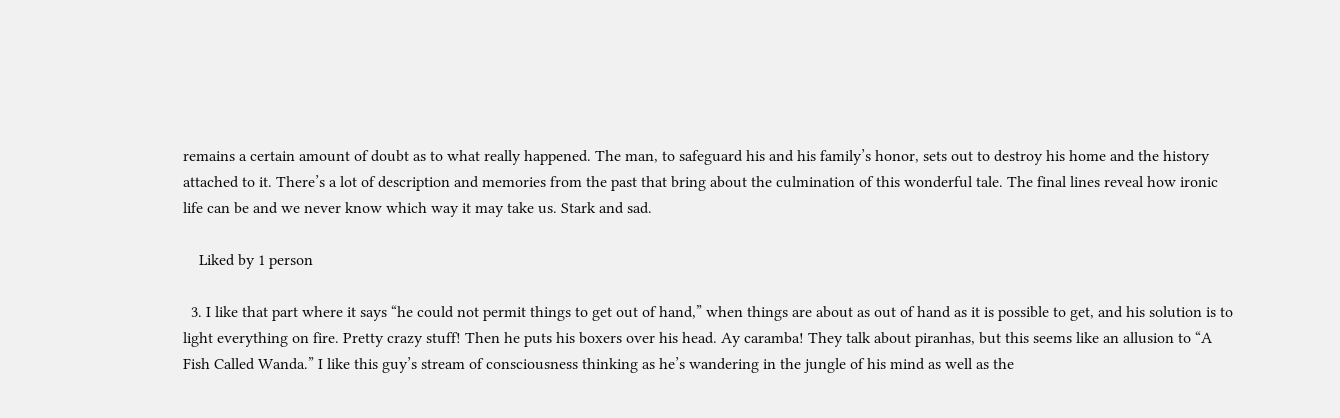remains a certain amount of doubt as to what really happened. The man, to safeguard his and his family’s honor, sets out to destroy his home and the history attached to it. There’s a lot of description and memories from the past that bring about the culmination of this wonderful tale. The final lines reveal how ironic life can be and we never know which way it may take us. Stark and sad.

    Liked by 1 person

  3. I like that part where it says “he could not permit things to get out of hand,” when things are about as out of hand as it is possible to get, and his solution is to light everything on fire. Pretty crazy stuff! Then he puts his boxers over his head. Ay caramba! They talk about piranhas, but this seems like an allusion to “A Fish Called Wanda.” I like this guy’s stream of consciousness thinking as he’s wandering in the jungle of his mind as well as the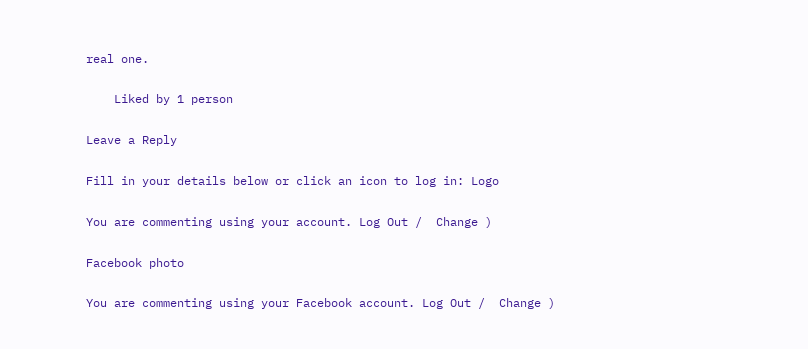real one.

    Liked by 1 person

Leave a Reply

Fill in your details below or click an icon to log in: Logo

You are commenting using your account. Log Out /  Change )

Facebook photo

You are commenting using your Facebook account. Log Out /  Change )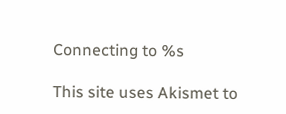Connecting to %s

This site uses Akismet to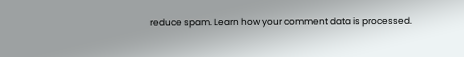reduce spam. Learn how your comment data is processed.